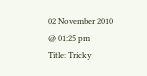02 November 2010 @ 01:25 pm
Title: Tricky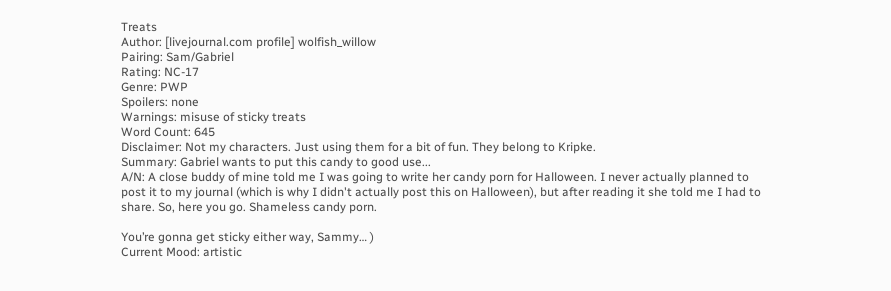Treats
Author: [livejournal.com profile] wolfish_willow
Pairing: Sam/Gabriel
Rating: NC-17
Genre: PWP
Spoilers: none
Warnings: misuse of sticky treats
Word Count: 645
Disclaimer: Not my characters. Just using them for a bit of fun. They belong to Kripke.
Summary: Gabriel wants to put this candy to good use...
A/N: A close buddy of mine told me I was going to write her candy porn for Halloween. I never actually planned to post it to my journal (which is why I didn't actually post this on Halloween), but after reading it she told me I had to share. So, here you go. Shameless candy porn.

You’re gonna get sticky either way, Sammy… )
Current Mood: artistic